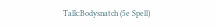Talk:Bodysnatch (5e Spell)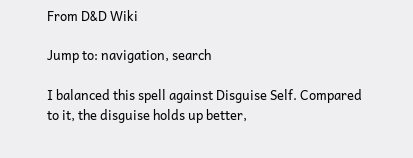From D&D Wiki

Jump to: navigation, search

I balanced this spell against Disguise Self. Compared to it, the disguise holds up better,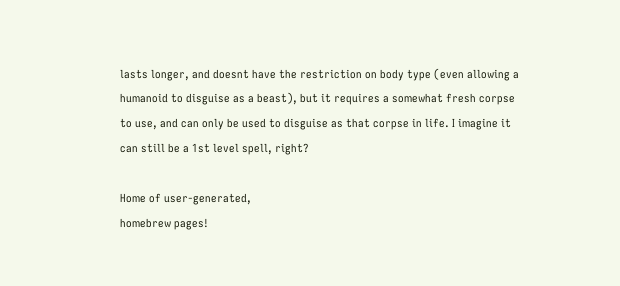lasts longer, and doesnt have the restriction on body type (even allowing a humanoid to disguise as a beast), but it requires a somewhat fresh corpse to use, and can only be used to disguise as that corpse in life. I imagine it can still be a 1st level spell, right?

Home of user-generated,
homebrew pages!